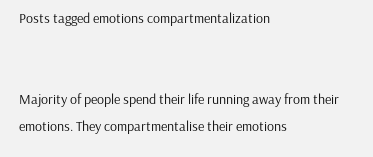Posts tagged emotions compartmentalization


Majority of people spend their life running away from their emotions. They compartmentalise their emotions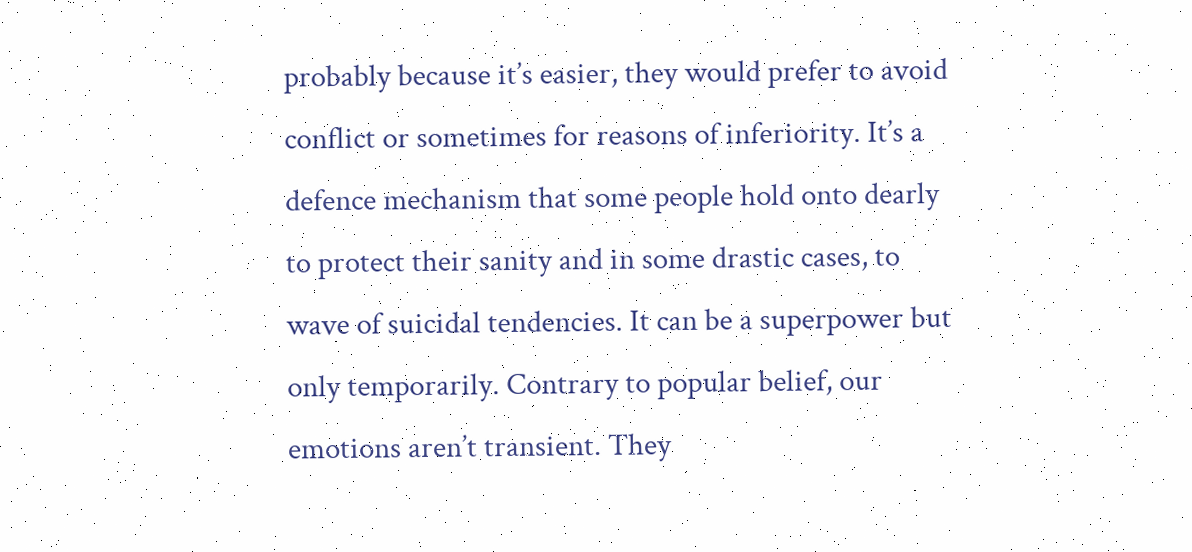probably because it’s easier, they would prefer to avoid conflict or sometimes for reasons of inferiority. It’s a defence mechanism that some people hold onto dearly to protect their sanity and in some drastic cases, to wave of suicidal tendencies. It can be a superpower but only temporarily. Contrary to popular belief, our emotions aren’t transient. They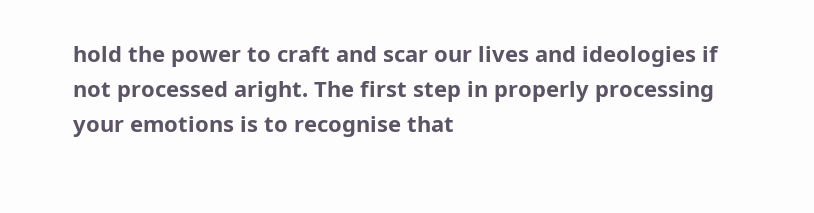hold the power to craft and scar our lives and ideologies if not processed aright. The first step in properly processing your emotions is to recognise that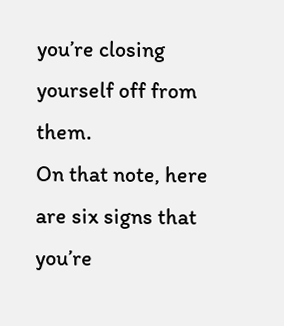you’re closing yourself off from them.
On that note, here are six signs that you’re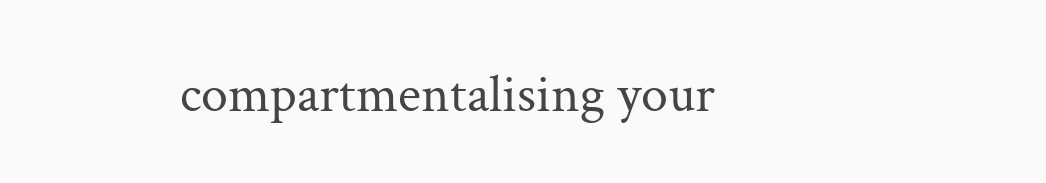compartmentalising your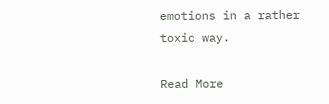emotions in a rather toxic way.

Read More